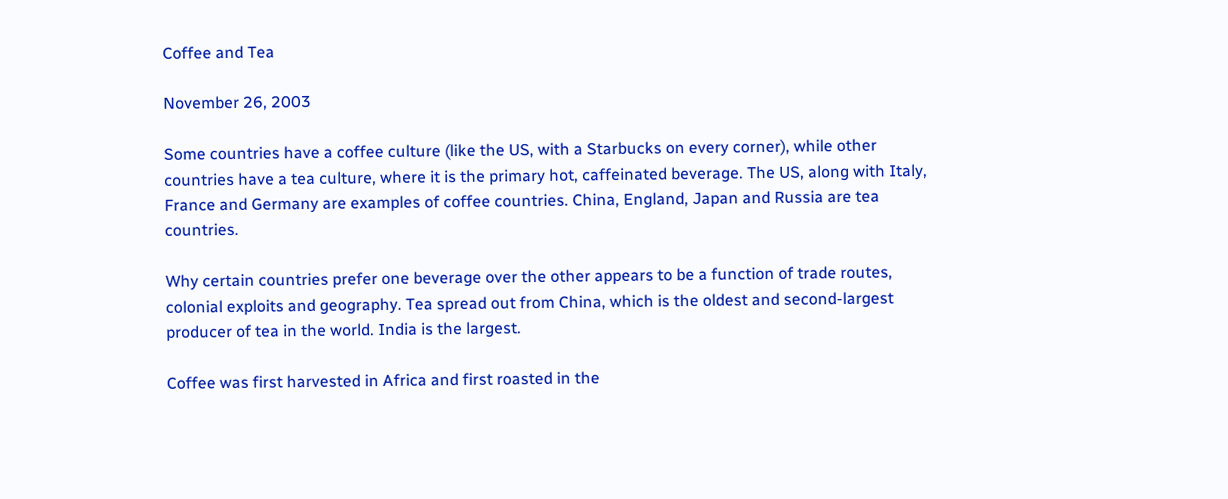Coffee and Tea

November 26, 2003

Some countries have a coffee culture (like the US, with a Starbucks on every corner), while other countries have a tea culture, where it is the primary hot, caffeinated beverage. The US, along with Italy, France and Germany are examples of coffee countries. China, England, Japan and Russia are tea countries.

Why certain countries prefer one beverage over the other appears to be a function of trade routes, colonial exploits and geography. Tea spread out from China, which is the oldest and second-largest producer of tea in the world. India is the largest.

Coffee was first harvested in Africa and first roasted in the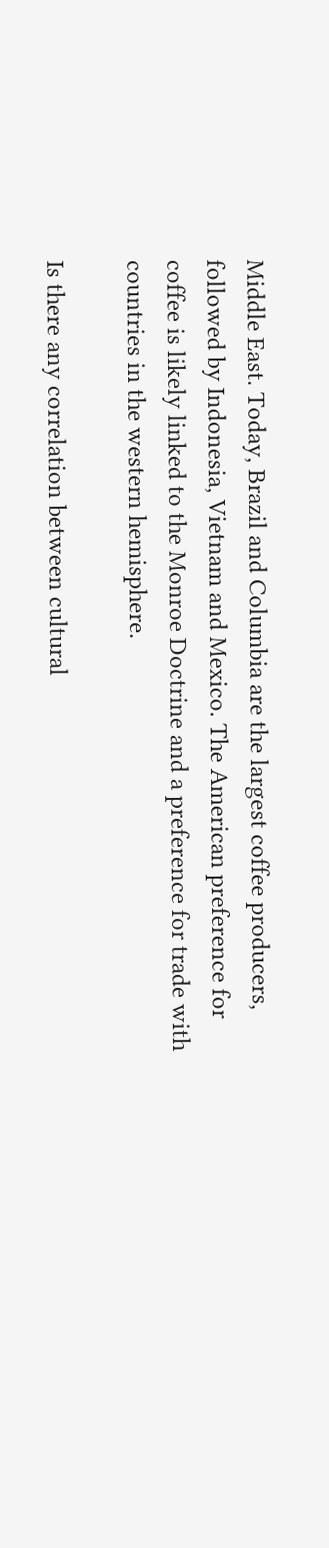Middle East. Today, Brazil and Columbia are the largest coffee producers, followed by Indonesia, Vietnam and Mexico. The American preference for coffee is likely linked to the Monroe Doctrine and a preference for trade with countries in the western hemisphere.

Is there any correlation between cultural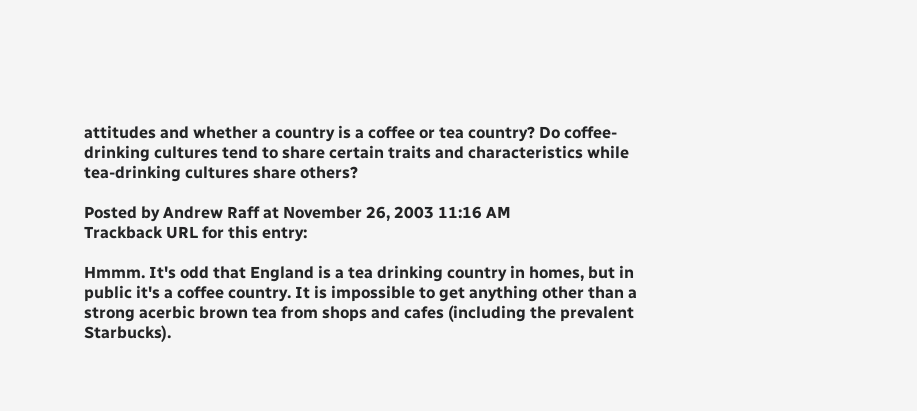attitudes and whether a country is a coffee or tea country? Do coffee-drinking cultures tend to share certain traits and characteristics while tea-drinking cultures share others?

Posted by Andrew Raff at November 26, 2003 11:16 AM
Trackback URL for this entry:

Hmmm. It's odd that England is a tea drinking country in homes, but in public it's a coffee country. It is impossible to get anything other than a strong acerbic brown tea from shops and cafes (including the prevalent Starbucks).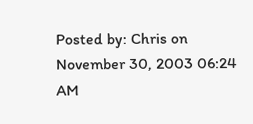Posted by: Chris on November 30, 2003 06:24 AM